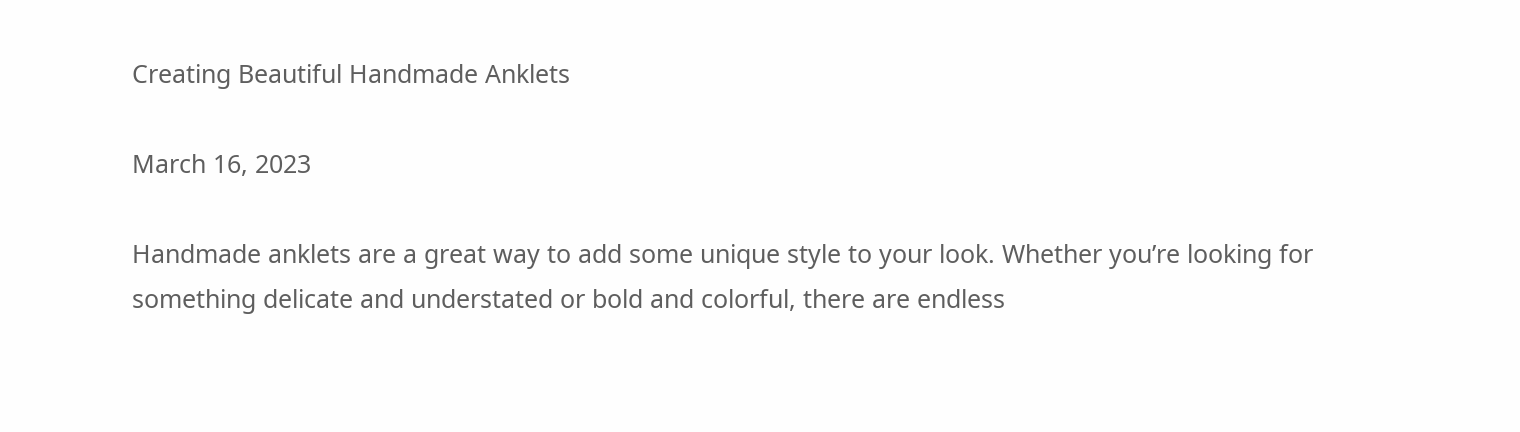Creating Beautiful Handmade Anklets

March 16, 2023

Handmade anklets are a great way to add some unique style to your look. Whether you’re looking for something delicate and understated or bold and colorful, there are endless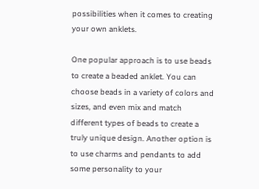possibilities when it comes to creating your own anklets.

One popular approach is to use beads to create a beaded anklet. You can choose beads in a variety of colors and sizes, and even mix and match different types of beads to create a truly unique design. Another option is to use charms and pendants to add some personality to your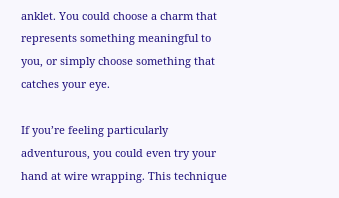anklet. You could choose a charm that represents something meaningful to you, or simply choose something that catches your eye.

If you’re feeling particularly adventurous, you could even try your hand at wire wrapping. This technique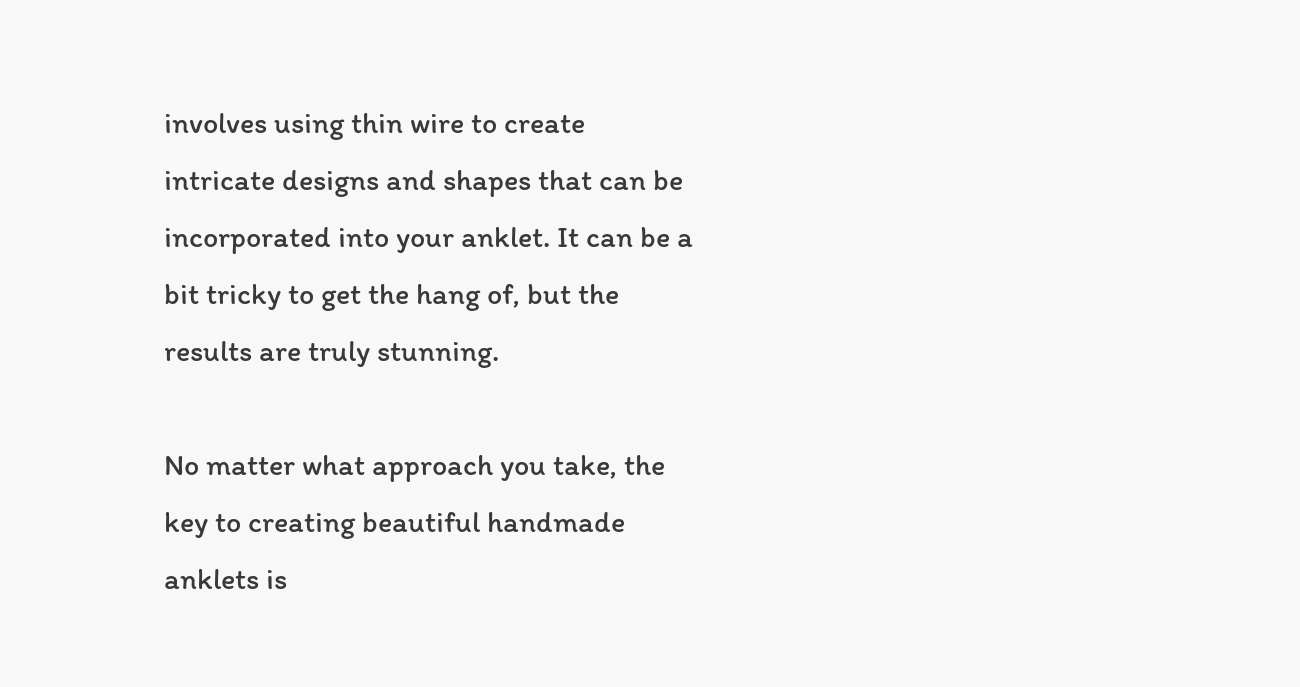involves using thin wire to create intricate designs and shapes that can be incorporated into your anklet. It can be a bit tricky to get the hang of, but the results are truly stunning.

No matter what approach you take, the key to creating beautiful handmade anklets is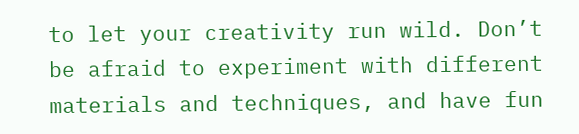to let your creativity run wild. Don’t be afraid to experiment with different materials and techniques, and have fun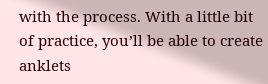with the process. With a little bit of practice, you’ll be able to create anklets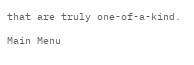that are truly one-of-a-kind.

Main Menu